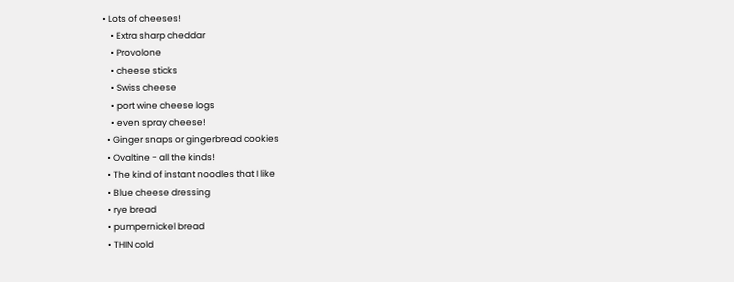• Lots of cheeses!
    • Extra sharp cheddar
    • Provolone
    • cheese sticks
    • Swiss cheese
    • port wine cheese logs
    • even spray cheese!
  • Ginger snaps or gingerbread cookies
  • Ovaltine - all the kinds!
  • The kind of instant noodles that I like
  • Blue cheese dressing
  • rye bread
  • pumpernickel bread
  • THIN cold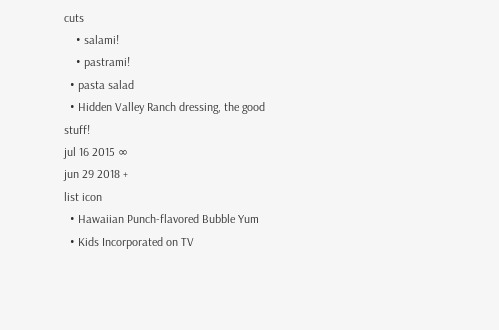cuts
    • salami!
    • pastrami!
  • pasta salad
  • Hidden Valley Ranch dressing, the good stuff!
jul 16 2015 ∞
jun 29 2018 +
list icon
  • Hawaiian Punch-flavored Bubble Yum
  • Kids Incorporated on TV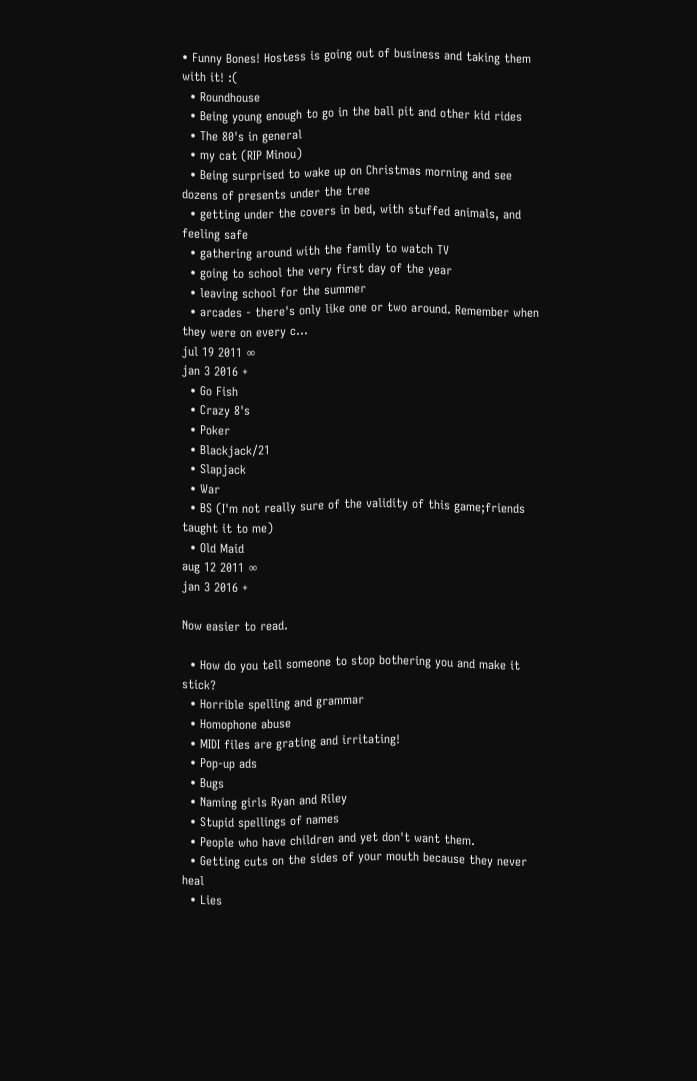• Funny Bones! Hostess is going out of business and taking them with it! :(
  • Roundhouse
  • Being young enough to go in the ball pit and other kid rides
  • The 80's in general
  • my cat (RIP Minou)
  • Being surprised to wake up on Christmas morning and see dozens of presents under the tree
  • getting under the covers in bed, with stuffed animals, and feeling safe
  • gathering around with the family to watch TV
  • going to school the very first day of the year
  • leaving school for the summer
  • arcades - there's only like one or two around. Remember when they were on every c...
jul 19 2011 ∞
jan 3 2016 +
  • Go Fish
  • Crazy 8's
  • Poker
  • Blackjack/21
  • Slapjack
  • War
  • BS (I'm not really sure of the validity of this game;friends taught it to me)
  • Old Maid
aug 12 2011 ∞
jan 3 2016 +

Now easier to read.

  • How do you tell someone to stop bothering you and make it stick?
  • Horrible spelling and grammar
  • Homophone abuse
  • MIDI files are grating and irritating!
  • Pop-up ads
  • Bugs
  • Naming girls Ryan and Riley
  • Stupid spellings of names
  • People who have children and yet don't want them.
  • Getting cuts on the sides of your mouth because they never heal
  • Lies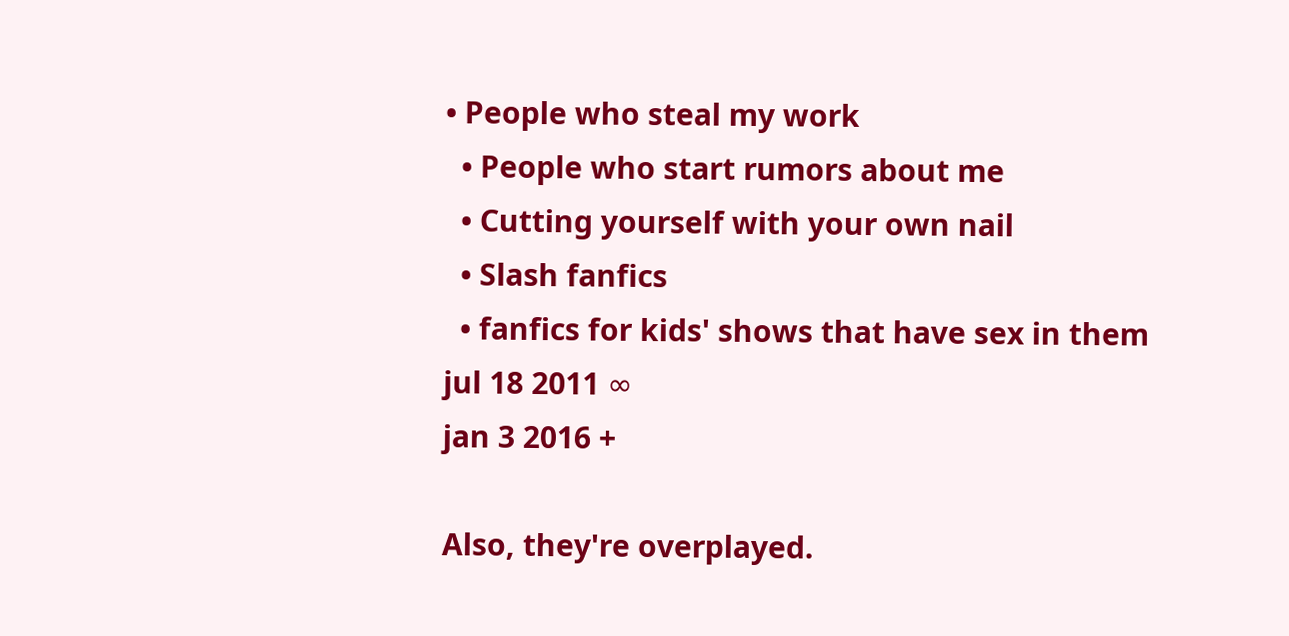• People who steal my work
  • People who start rumors about me
  • Cutting yourself with your own nail
  • Slash fanfics
  • fanfics for kids' shows that have sex in them
jul 18 2011 ∞
jan 3 2016 +

Also, they're overplayed.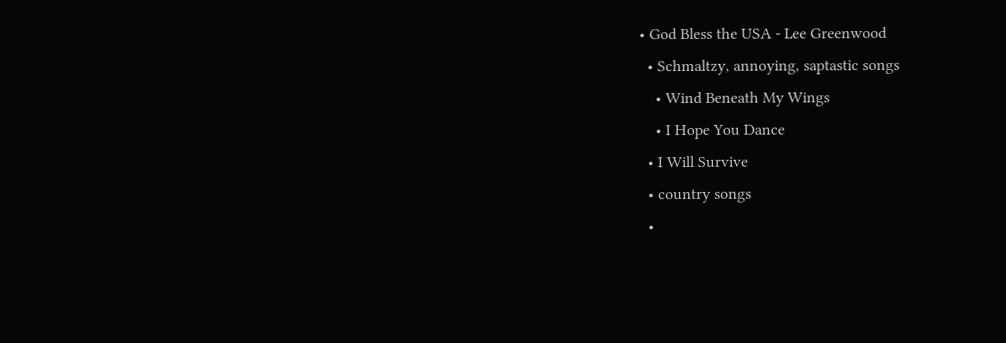• God Bless the USA - Lee Greenwood
  • Schmaltzy, annoying, saptastic songs
    • Wind Beneath My Wings
    • I Hope You Dance
  • I Will Survive
  • country songs
  •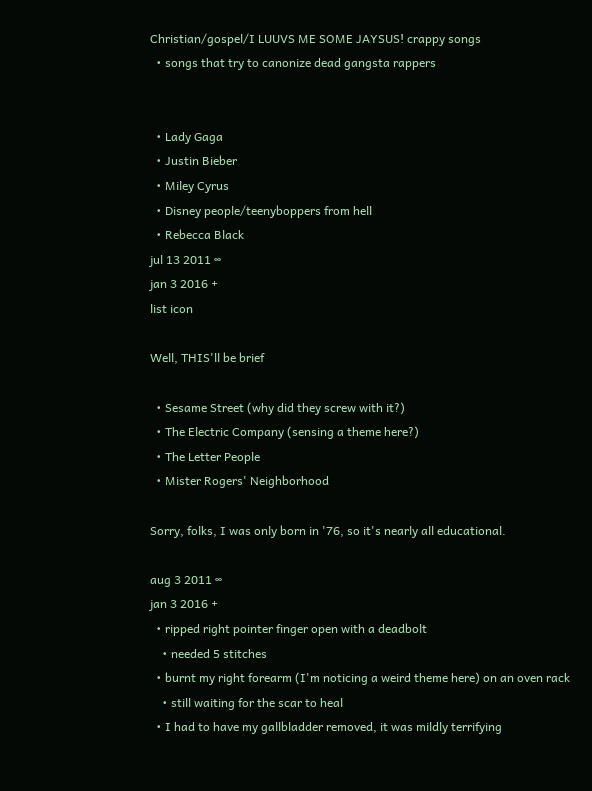Christian/gospel/I LUUVS ME SOME JAYSUS! crappy songs
  • songs that try to canonize dead gangsta rappers


  • Lady Gaga
  • Justin Bieber
  • Miley Cyrus
  • Disney people/teenyboppers from hell
  • Rebecca Black
jul 13 2011 ∞
jan 3 2016 +
list icon

Well, THIS'll be brief

  • Sesame Street (why did they screw with it?)
  • The Electric Company (sensing a theme here?)
  • The Letter People
  • Mister Rogers' Neighborhood

Sorry, folks, I was only born in '76, so it's nearly all educational.

aug 3 2011 ∞
jan 3 2016 +
  • ripped right pointer finger open with a deadbolt
    • needed 5 stitches
  • burnt my right forearm (I'm noticing a weird theme here) on an oven rack
    • still waiting for the scar to heal
  • I had to have my gallbladder removed, it was mildly terrifying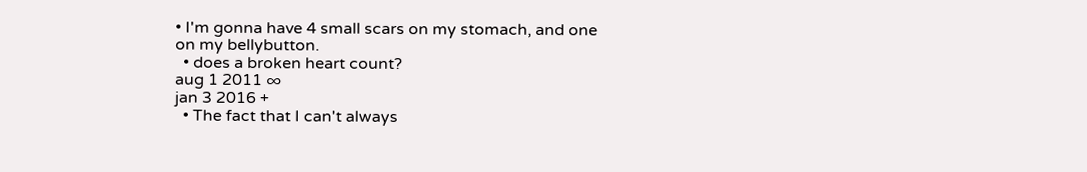• I'm gonna have 4 small scars on my stomach, and one on my bellybutton.
  • does a broken heart count?
aug 1 2011 ∞
jan 3 2016 +
  • The fact that I can't always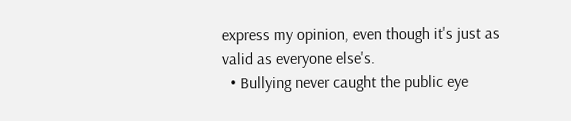express my opinion, even though it's just as valid as everyone else's.
  • Bullying never caught the public eye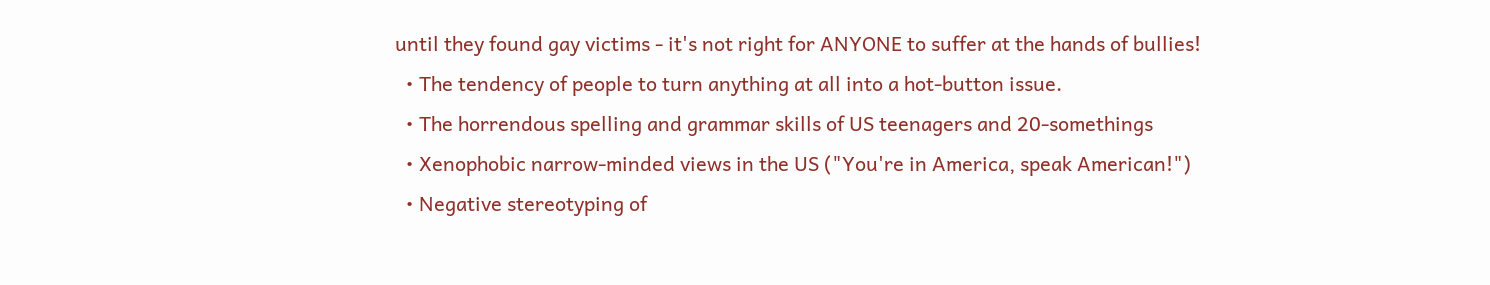until they found gay victims - it's not right for ANYONE to suffer at the hands of bullies!
  • The tendency of people to turn anything at all into a hot-button issue.
  • The horrendous spelling and grammar skills of US teenagers and 20-somethings
  • Xenophobic narrow-minded views in the US ("You're in America, speak American!")
  • Negative stereotyping of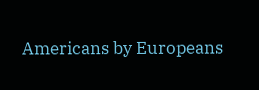Americans by Europeans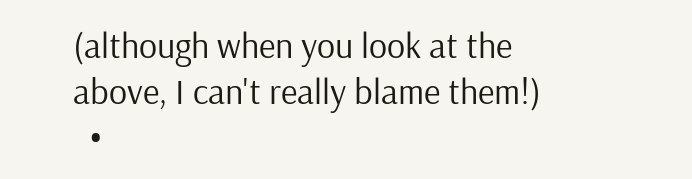(although when you look at the above, I can't really blame them!)
  •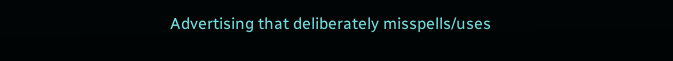Advertising that deliberately misspells/uses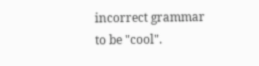incorrect grammar to be "cool".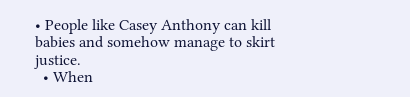• People like Casey Anthony can kill babies and somehow manage to skirt justice.
  • When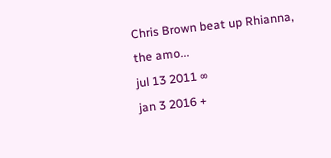Chris Brown beat up Rhianna, the amo...
jul 13 2011 ∞
jan 3 2016 +